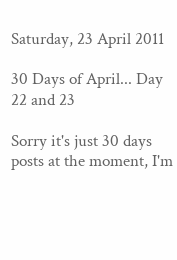Saturday, 23 April 2011

30 Days of April... Day 22 and 23

Sorry it's just 30 days posts at the moment, I'm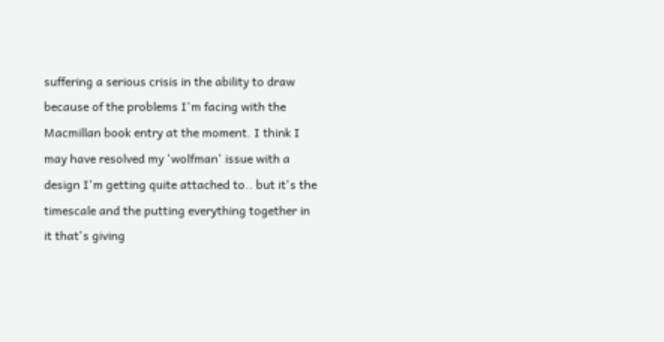suffering a serious crisis in the ability to draw because of the problems I'm facing with the Macmillan book entry at the moment. I think I may have resolved my 'wolfman' issue with a design I'm getting quite attached to.. but it's the timescale and the putting everything together in it that's giving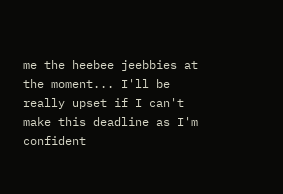me the heebee jeebbies at the moment... I'll be really upset if I can't make this deadline as I'm confident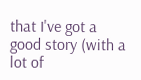that I've got a good story (with a lot of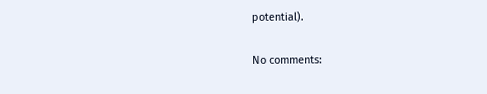potential).

No comments: